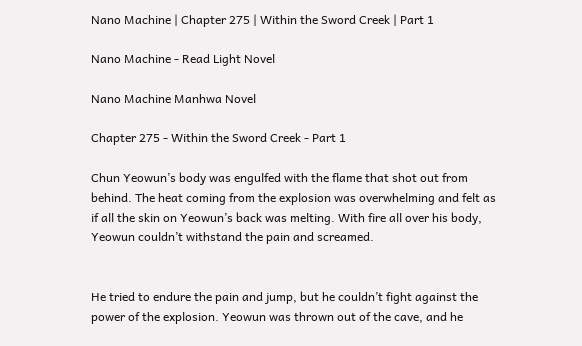Nano Machine | Chapter 275 | Within the Sword Creek | Part 1

Nano Machine - Read Light Novel

Nano Machine Manhwa Novel

Chapter 275 - Within the Sword Creek - Part 1

Chun Yeowun’s body was engulfed with the flame that shot out from behind. The heat coming from the explosion was overwhelming and felt as if all the skin on Yeowun’s back was melting. With fire all over his body, Yeowun couldn’t withstand the pain and screamed.


He tried to endure the pain and jump, but he couldn’t fight against the power of the explosion. Yeowun was thrown out of the cave, and he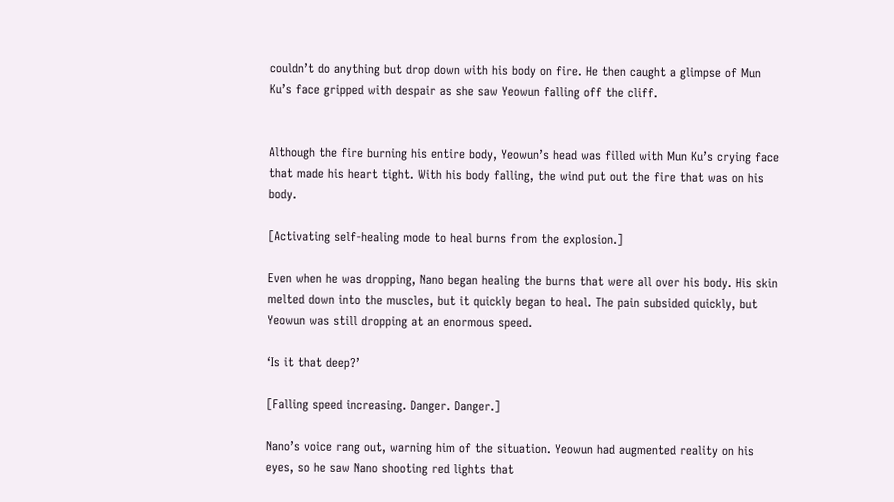couldn’t do anything but drop down with his body on fire. He then caught a glimpse of Mun Ku’s face gripped with despair as she saw Yeowun falling off the cliff.


Although the fire burning his entire body, Yeowun’s head was filled with Mun Ku’s crying face that made his heart tight. With his body falling, the wind put out the fire that was on his body.

[Activating self-healing mode to heal burns from the explosion.]

Even when he was dropping, Nano began healing the burns that were all over his body. His skin melted down into the muscles, but it quickly began to heal. The pain subsided quickly, but Yeowun was still dropping at an enormous speed.

‘Is it that deep?’

[Falling speed increasing. Danger. Danger.]

Nano’s voice rang out, warning him of the situation. Yeowun had augmented reality on his eyes, so he saw Nano shooting red lights that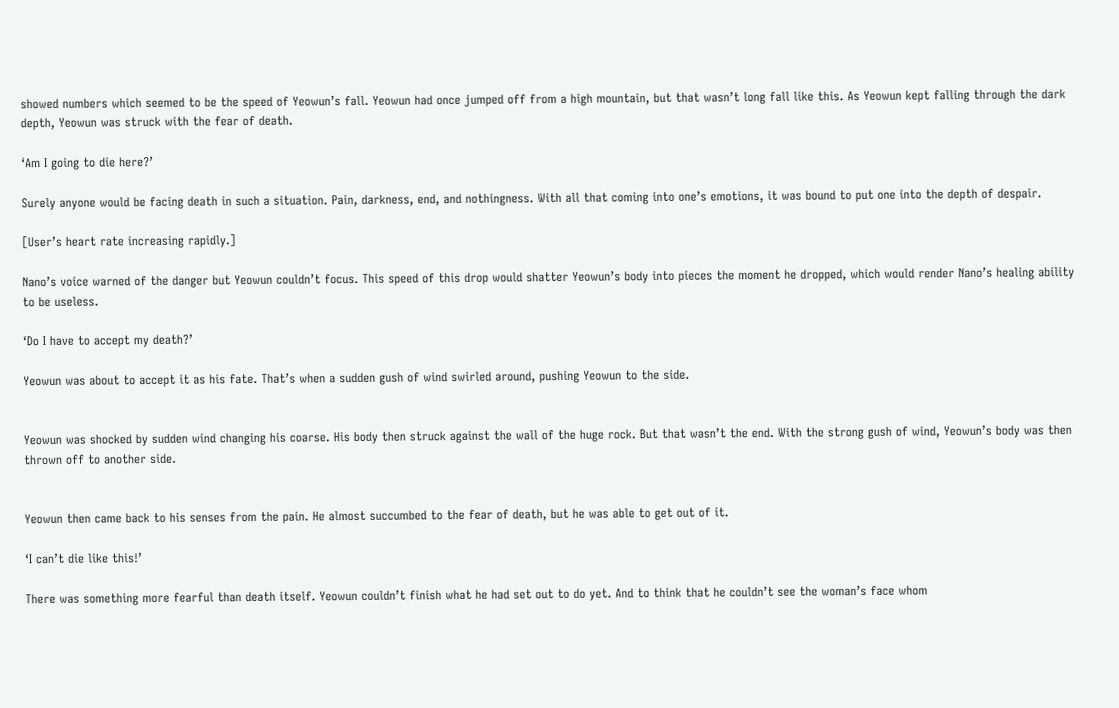showed numbers which seemed to be the speed of Yeowun’s fall. Yeowun had once jumped off from a high mountain, but that wasn’t long fall like this. As Yeowun kept falling through the dark depth, Yeowun was struck with the fear of death.

‘Am I going to die here?’

Surely anyone would be facing death in such a situation. Pain, darkness, end, and nothingness. With all that coming into one’s emotions, it was bound to put one into the depth of despair.

[User’s heart rate increasing rapidly.]

Nano’s voice warned of the danger but Yeowun couldn’t focus. This speed of this drop would shatter Yeowun’s body into pieces the moment he dropped, which would render Nano’s healing ability to be useless.

‘Do I have to accept my death?’

Yeowun was about to accept it as his fate. That’s when a sudden gush of wind swirled around, pushing Yeowun to the side.


Yeowun was shocked by sudden wind changing his coarse. His body then struck against the wall of the huge rock. But that wasn’t the end. With the strong gush of wind, Yeowun’s body was then thrown off to another side.


Yeowun then came back to his senses from the pain. He almost succumbed to the fear of death, but he was able to get out of it.

‘I can’t die like this!’

There was something more fearful than death itself. Yeowun couldn’t finish what he had set out to do yet. And to think that he couldn’t see the woman’s face whom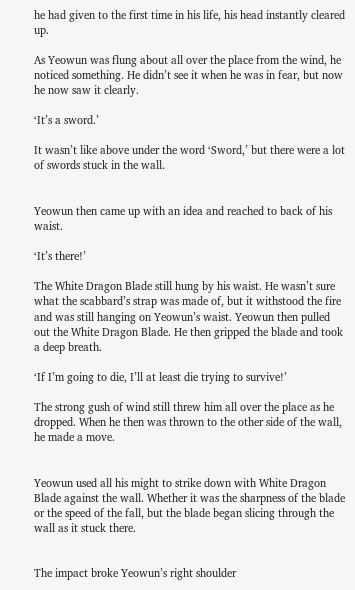he had given to the first time in his life, his head instantly cleared up.

As Yeowun was flung about all over the place from the wind, he noticed something. He didn’t see it when he was in fear, but now he now saw it clearly.

‘It’s a sword.’

It wasn’t like above under the word ‘Sword,’ but there were a lot of swords stuck in the wall.


Yeowun then came up with an idea and reached to back of his waist.

‘It’s there!’

The White Dragon Blade still hung by his waist. He wasn’t sure what the scabbard’s strap was made of, but it withstood the fire and was still hanging on Yeowun’s waist. Yeowun then pulled out the White Dragon Blade. He then gripped the blade and took a deep breath.

‘If I’m going to die, I’ll at least die trying to survive!’

The strong gush of wind still threw him all over the place as he dropped. When he then was thrown to the other side of the wall, he made a move.


Yeowun used all his might to strike down with White Dragon Blade against the wall. Whether it was the sharpness of the blade or the speed of the fall, but the blade began slicing through the wall as it stuck there.


The impact broke Yeowun’s right shoulder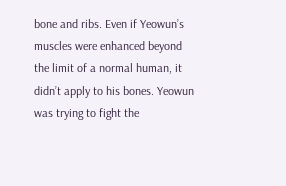bone and ribs. Even if Yeowun’s muscles were enhanced beyond the limit of a normal human, it didn’t apply to his bones. Yeowun was trying to fight the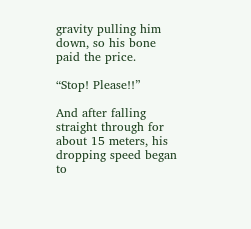gravity pulling him down, so his bone paid the price.

“Stop! Please!!”

And after falling straight through for about 15 meters, his dropping speed began to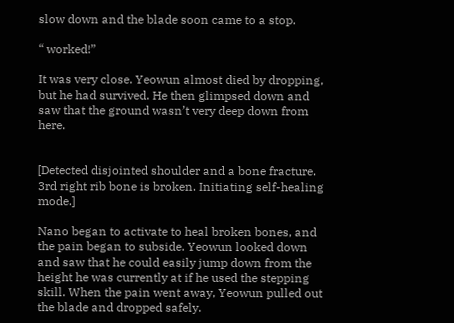slow down and the blade soon came to a stop.

“ worked!”

It was very close. Yeowun almost died by dropping, but he had survived. He then glimpsed down and saw that the ground wasn’t very deep down from here.


[Detected disjointed shoulder and a bone fracture. 3rd right rib bone is broken. Initiating self-healing mode.]

Nano began to activate to heal broken bones, and the pain began to subside. Yeowun looked down and saw that he could easily jump down from the height he was currently at if he used the stepping skill. When the pain went away, Yeowun pulled out the blade and dropped safely.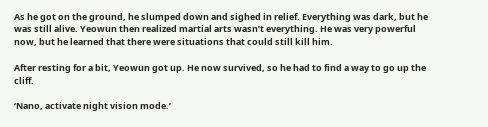As he got on the ground, he slumped down and sighed in relief. Everything was dark, but he was still alive. Yeowun then realized martial arts wasn’t everything. He was very powerful now, but he learned that there were situations that could still kill him.

After resting for a bit, Yeowun got up. He now survived, so he had to find a way to go up the cliff.

‘Nano, activate night vision mode.’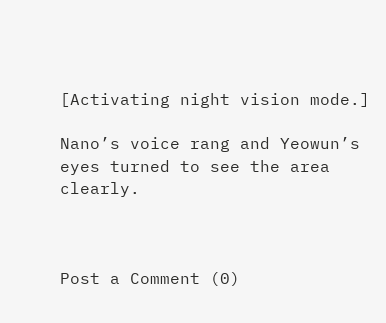[Activating night vision mode.]

Nano’s voice rang and Yeowun’s eyes turned to see the area clearly.



Post a Comment (0)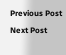Previous Post Next Post